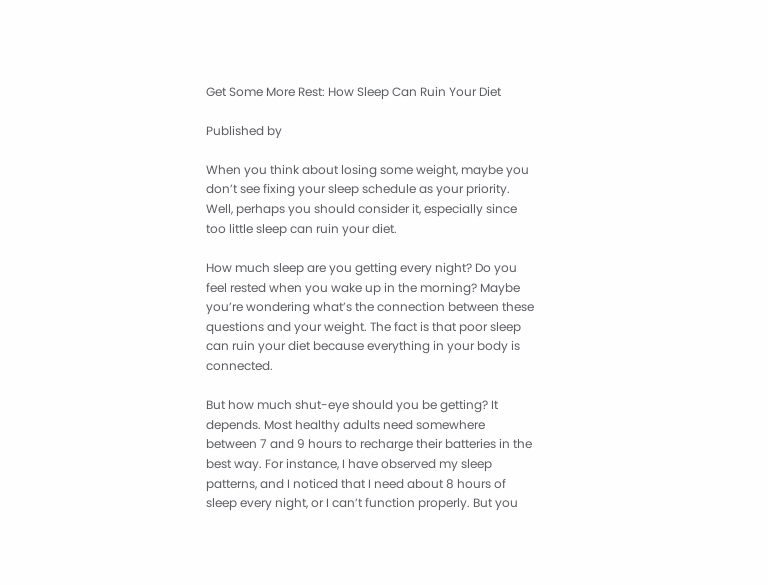Get Some More Rest: How Sleep Can Ruin Your Diet

Published by

When you think about losing some weight, maybe you don’t see fixing your sleep schedule as your priority. Well, perhaps you should consider it, especially since too little sleep can ruin your diet.

How much sleep are you getting every night? Do you feel rested when you wake up in the morning? Maybe you’re wondering what’s the connection between these questions and your weight. The fact is that poor sleep can ruin your diet because everything in your body is connected.

But how much shut-eye should you be getting? It depends. Most healthy adults need somewhere between 7 and 9 hours to recharge their batteries in the best way. For instance, I have observed my sleep patterns, and I noticed that I need about 8 hours of sleep every night, or I can’t function properly. But you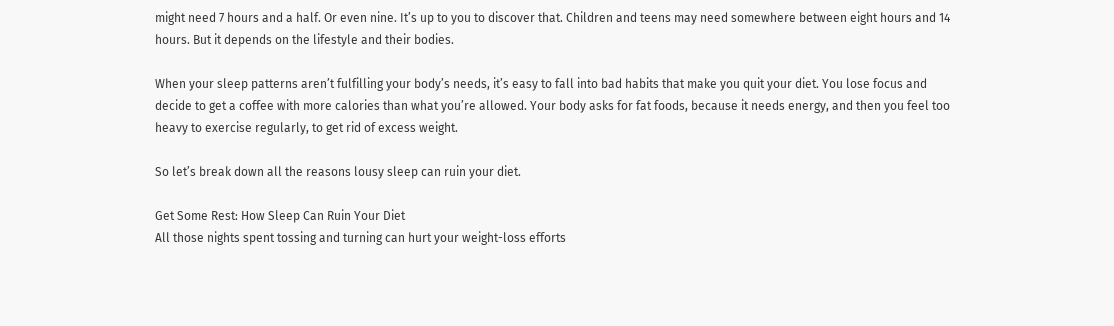might need 7 hours and a half. Or even nine. It’s up to you to discover that. Children and teens may need somewhere between eight hours and 14 hours. But it depends on the lifestyle and their bodies.

When your sleep patterns aren’t fulfilling your body’s needs, it’s easy to fall into bad habits that make you quit your diet. You lose focus and decide to get a coffee with more calories than what you’re allowed. Your body asks for fat foods, because it needs energy, and then you feel too heavy to exercise regularly, to get rid of excess weight.

So let’s break down all the reasons lousy sleep can ruin your diet.

Get Some Rest: How Sleep Can Ruin Your Diet
All those nights spent tossing and turning can hurt your weight-loss efforts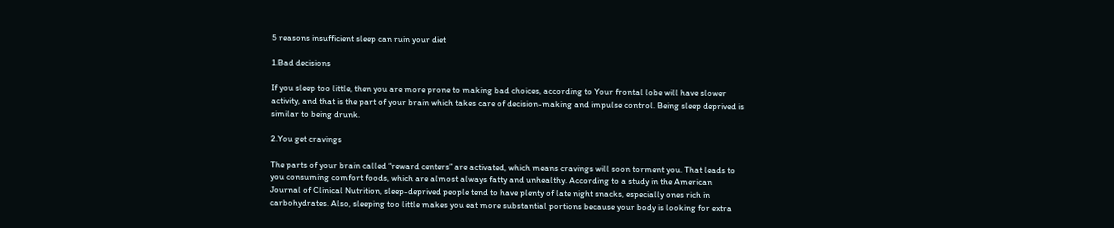5 reasons insufficient sleep can ruin your diet

1.Bad decisions

If you sleep too little, then you are more prone to making bad choices, according to Your frontal lobe will have slower activity, and that is the part of your brain which takes care of decision-making and impulse control. Being sleep deprived is similar to being drunk.

2.You get cravings

The parts of your brain called “reward centers” are activated, which means cravings will soon torment you. That leads to you consuming comfort foods, which are almost always fatty and unhealthy. According to a study in the American Journal of Clinical Nutrition, sleep-deprived people tend to have plenty of late night snacks, especially ones rich in carbohydrates. Also, sleeping too little makes you eat more substantial portions because your body is looking for extra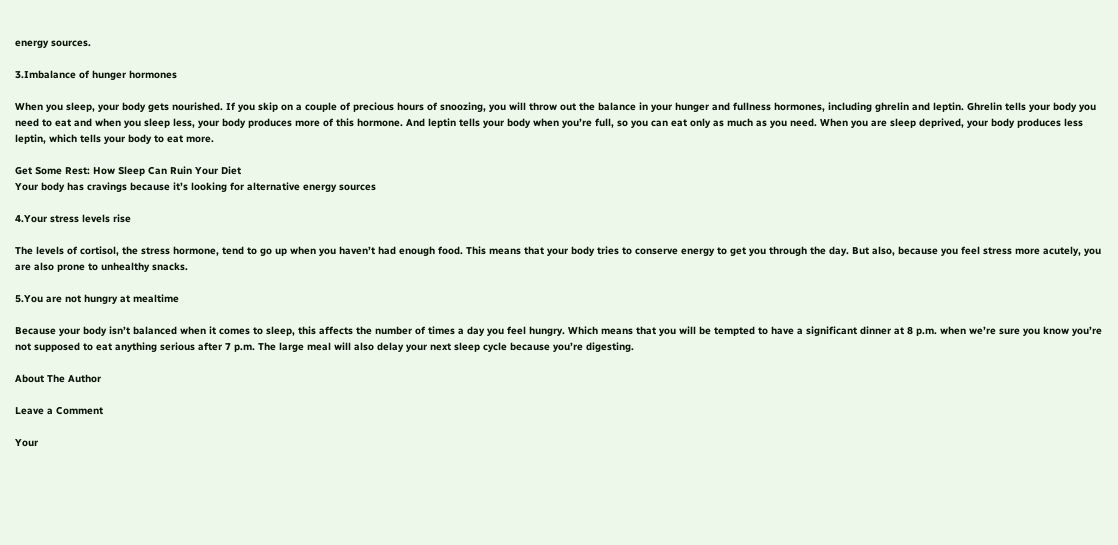energy sources.

3.Imbalance of hunger hormones

When you sleep, your body gets nourished. If you skip on a couple of precious hours of snoozing, you will throw out the balance in your hunger and fullness hormones, including ghrelin and leptin. Ghrelin tells your body you need to eat and when you sleep less, your body produces more of this hormone. And leptin tells your body when you’re full, so you can eat only as much as you need. When you are sleep deprived, your body produces less leptin, which tells your body to eat more.

Get Some Rest: How Sleep Can Ruin Your Diet
Your body has cravings because it’s looking for alternative energy sources

4.Your stress levels rise

The levels of cortisol, the stress hormone, tend to go up when you haven’t had enough food. This means that your body tries to conserve energy to get you through the day. But also, because you feel stress more acutely, you are also prone to unhealthy snacks.

5.You are not hungry at mealtime

Because your body isn’t balanced when it comes to sleep, this affects the number of times a day you feel hungry. Which means that you will be tempted to have a significant dinner at 8 p.m. when we’re sure you know you’re not supposed to eat anything serious after 7 p.m. The large meal will also delay your next sleep cycle because you’re digesting.

About The Author

Leave a Comment

Your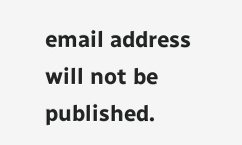email address will not be published.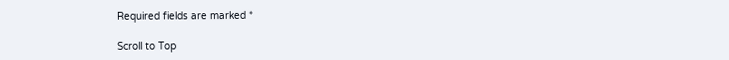Required fields are marked *

Scroll to Top